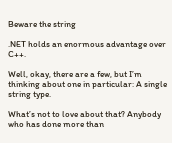Beware the string

.NET holds an enormous advantage over C++.

Well, okay, there are a few, but I’m thinking about one in particular: A single string type.

What’s not to love about that? Anybody who has done more than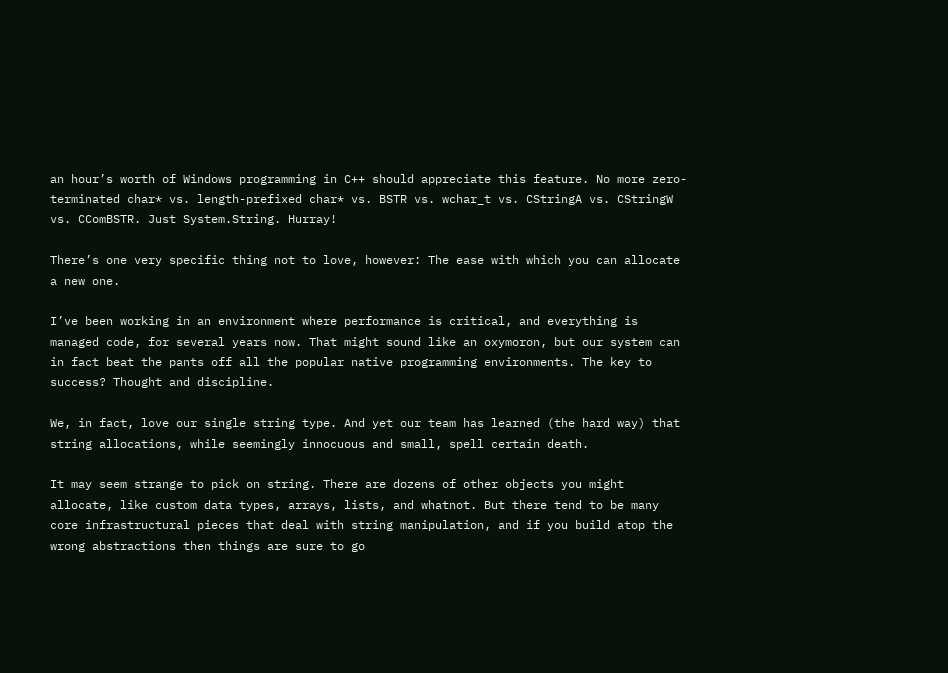an hour’s worth of Windows programming in C++ should appreciate this feature. No more zero-terminated char* vs. length-prefixed char* vs. BSTR vs. wchar_t vs. CStringA vs. CStringW vs. CComBSTR. Just System.String. Hurray!

There’s one very specific thing not to love, however: The ease with which you can allocate a new one.

I’ve been working in an environment where performance is critical, and everything is managed code, for several years now. That might sound like an oxymoron, but our system can in fact beat the pants off all the popular native programming environments. The key to success? Thought and discipline.

We, in fact, love our single string type. And yet our team has learned (the hard way) that string allocations, while seemingly innocuous and small, spell certain death.

It may seem strange to pick on string. There are dozens of other objects you might allocate, like custom data types, arrays, lists, and whatnot. But there tend to be many core infrastructural pieces that deal with string manipulation, and if you build atop the wrong abstractions then things are sure to go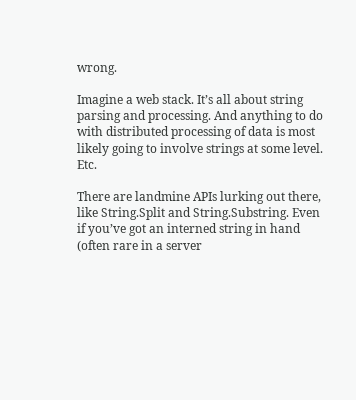wrong.

Imagine a web stack. It’s all about string parsing and processing. And anything to do with distributed processing of data is most likely going to involve strings at some level. Etc.

There are landmine APIs lurking out there, like String.Split and String.Substring. Even if you’ve got an interned string in hand (often rare in a server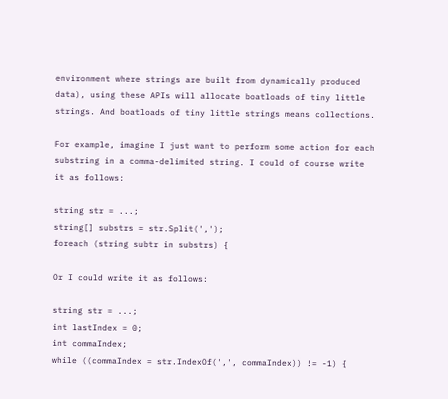environment where strings are built from dynamically produced data), using these APIs will allocate boatloads of tiny little strings. And boatloads of tiny little strings means collections.

For example, imagine I just want to perform some action for each substring in a comma-delimited string. I could of course write it as follows:

string str = ...;
string[] substrs = str.Split(',');
foreach (string subtr in substrs) {

Or I could write it as follows:

string str = ...;
int lastIndex = 0;
int commaIndex;
while ((commaIndex = str.IndexOf(',', commaIndex)) != -1) {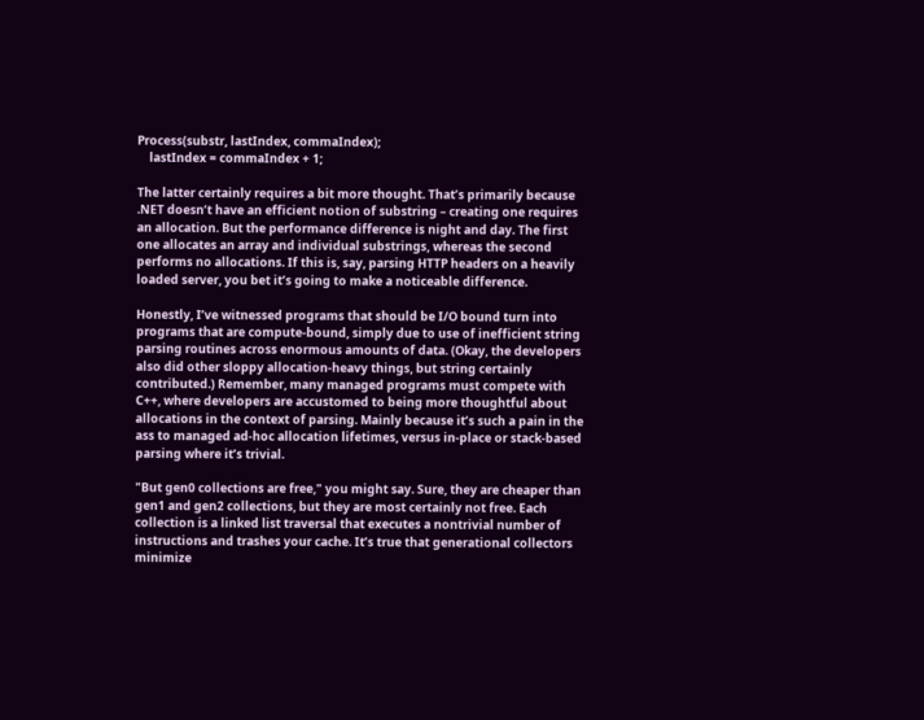Process(substr, lastIndex, commaIndex);
    lastIndex = commaIndex + 1;

The latter certainly requires a bit more thought. That’s primarily because .NET doesn’t have an efficient notion of substring – creating one requires an allocation. But the performance difference is night and day. The first one allocates an array and individual substrings, whereas the second performs no allocations. If this is, say, parsing HTTP headers on a heavily loaded server, you bet it’s going to make a noticeable difference.

Honestly, I’ve witnessed programs that should be I/O bound turn into programs that are compute-bound, simply due to use of inefficient string parsing routines across enormous amounts of data. (Okay, the developers also did other sloppy allocation-heavy things, but string certainly contributed.) Remember, many managed programs must compete with C++, where developers are accustomed to being more thoughtful about allocations in the context of parsing. Mainly because it’s such a pain in the ass to managed ad-hoc allocation lifetimes, versus in-place or stack-based parsing where it’s trivial.

"But gen0 collections are free," you might say. Sure, they are cheaper than gen1 and gen2 collections, but they are most certainly not free. Each collection is a linked list traversal that executes a nontrivial number of instructions and trashes your cache. It’s true that generational collectors minimize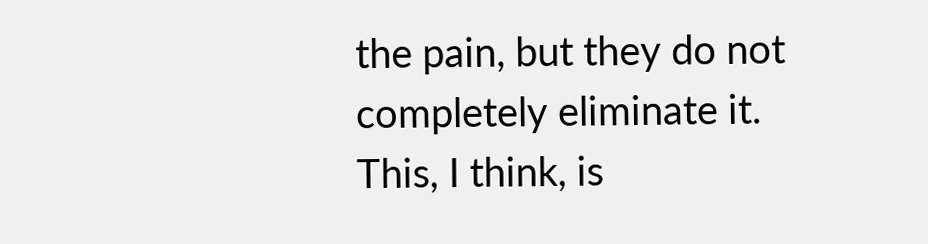the pain, but they do not completely eliminate it. This, I think, is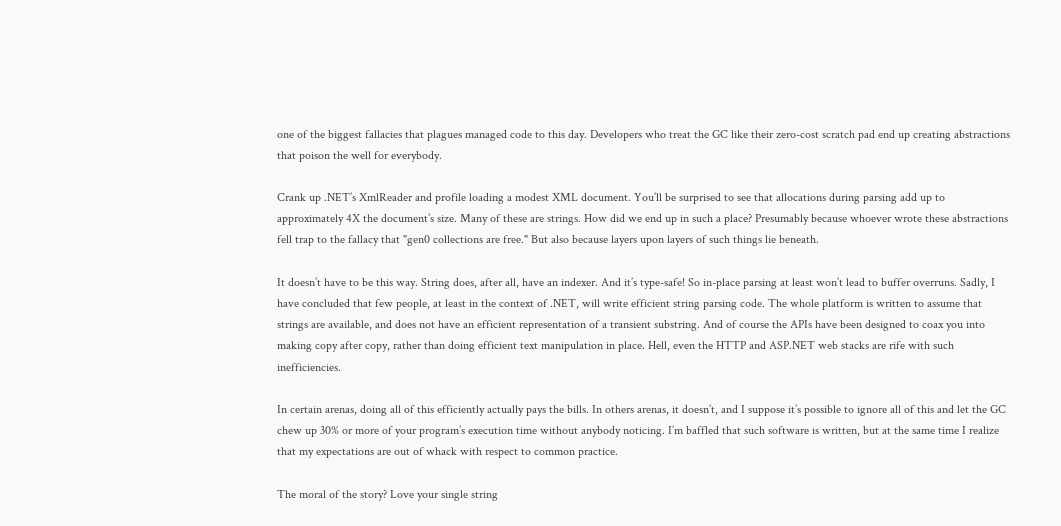one of the biggest fallacies that plagues managed code to this day. Developers who treat the GC like their zero-cost scratch pad end up creating abstractions that poison the well for everybody.

Crank up .NET’s XmlReader and profile loading a modest XML document. You’ll be surprised to see that allocations during parsing add up to approximately 4X the document’s size. Many of these are strings. How did we end up in such a place? Presumably because whoever wrote these abstractions fell trap to the fallacy that "gen0 collections are free." But also because layers upon layers of such things lie beneath.

It doesn’t have to be this way. String does, after all, have an indexer. And it’s type-safe! So in-place parsing at least won’t lead to buffer overruns. Sadly, I have concluded that few people, at least in the context of .NET, will write efficient string parsing code. The whole platform is written to assume that strings are available, and does not have an efficient representation of a transient substring. And of course the APIs have been designed to coax you into making copy after copy, rather than doing efficient text manipulation in place. Hell, even the HTTP and ASP.NET web stacks are rife with such inefficiencies.

In certain arenas, doing all of this efficiently actually pays the bills. In others arenas, it doesn’t, and I suppose it’s possible to ignore all of this and let the GC chew up 30% or more of your program’s execution time without anybody noticing. I’m baffled that such software is written, but at the same time I realize that my expectations are out of whack with respect to common practice.

The moral of the story? Love your single string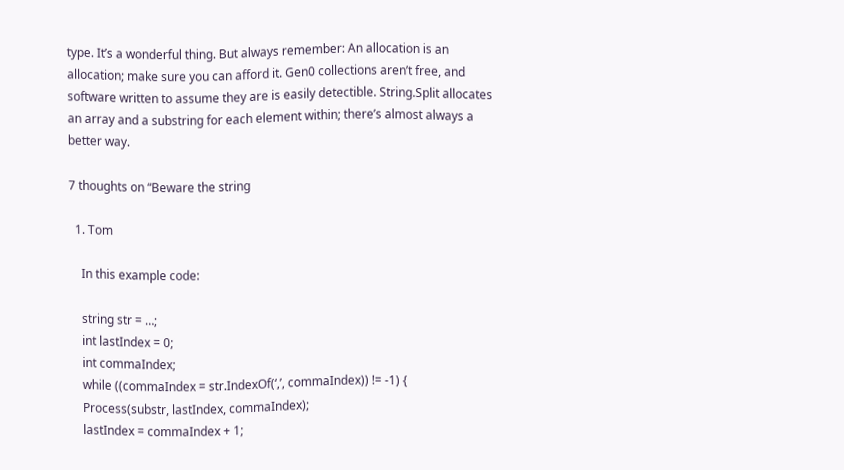type. It’s a wonderful thing. But always remember: An allocation is an allocation; make sure you can afford it. Gen0 collections aren’t free, and software written to assume they are is easily detectible. String.Split allocates an array and a substring for each element within; there’s almost always a better way.

7 thoughts on “Beware the string

  1. Tom

    In this example code:

    string str = …;
    int lastIndex = 0;
    int commaIndex;
    while ((commaIndex = str.IndexOf(‘,’, commaIndex)) != -1) {
    Process(substr, lastIndex, commaIndex);
    lastIndex = commaIndex + 1;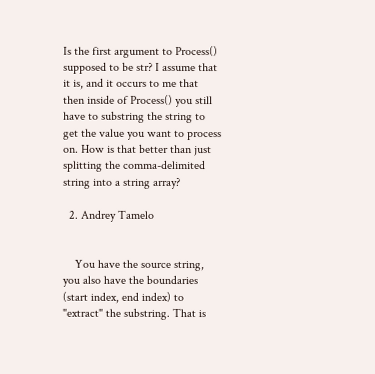Is the first argument to Process() supposed to be str? I assume that it is, and it occurs to me that then inside of Process() you still have to substring the string to get the value you want to process on. How is that better than just splitting the comma-delimited string into a string array?

  2. Andrey Tamelo


    You have the source string, you also have the boundaries (start index, end index) to "extract" the substring. That is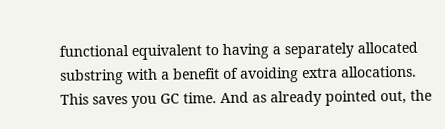functional equivalent to having a separately allocated substring with a benefit of avoiding extra allocations. This saves you GC time. And as already pointed out, the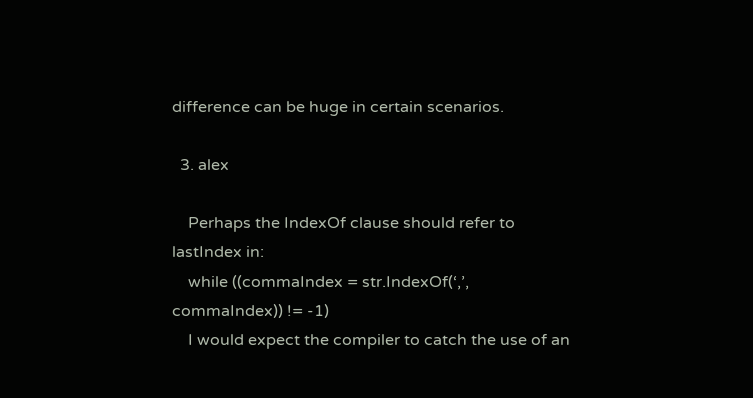difference can be huge in certain scenarios.

  3. alex

    Perhaps the IndexOf clause should refer to lastIndex in:
    while ((commaIndex = str.IndexOf(‘,’, commaIndex)) != -1)
    I would expect the compiler to catch the use of an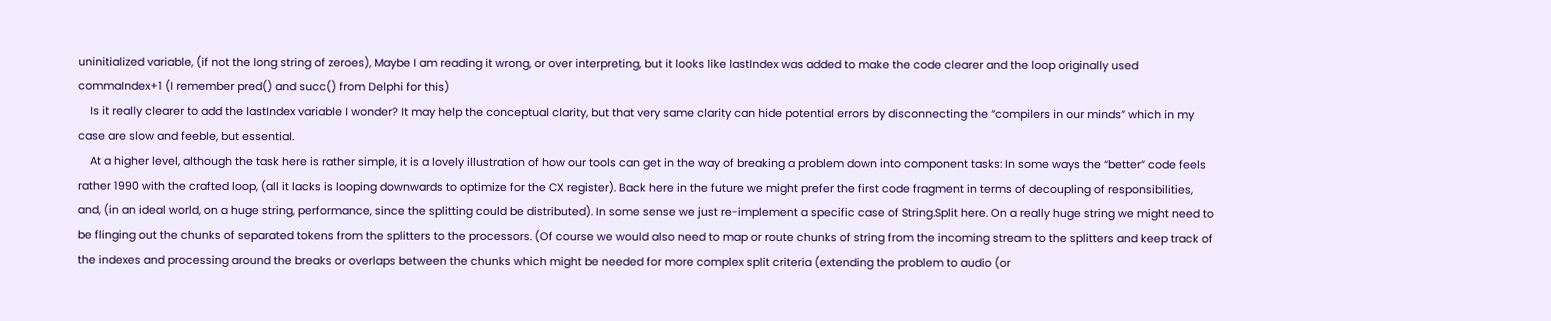uninitialized variable, (if not the long string of zeroes), Maybe I am reading it wrong, or over interpreting, but it looks like lastIndex was added to make the code clearer and the loop originally used commaIndex+1 (I remember pred() and succ() from Delphi for this)
    Is it really clearer to add the lastIndex variable I wonder? It may help the conceptual clarity, but that very same clarity can hide potential errors by disconnecting the “compilers in our minds” which in my case are slow and feeble, but essential.
    At a higher level, although the task here is rather simple, it is a lovely illustration of how our tools can get in the way of breaking a problem down into component tasks: In some ways the “better” code feels rather 1990 with the crafted loop, (all it lacks is looping downwards to optimize for the CX register). Back here in the future we might prefer the first code fragment in terms of decoupling of responsibilities, and, (in an ideal world, on a huge string, performance, since the splitting could be distributed). In some sense we just re-implement a specific case of String.Split here. On a really huge string we might need to be flinging out the chunks of separated tokens from the splitters to the processors. (Of course we would also need to map or route chunks of string from the incoming stream to the splitters and keep track of the indexes and processing around the breaks or overlaps between the chunks which might be needed for more complex split criteria (extending the problem to audio (or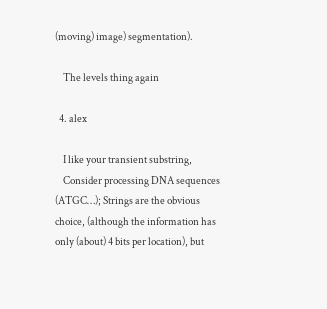(moving) image) segmentation).

    The levels thing again

  4. alex

    I like your transient substring,
    Consider processing DNA sequences (ATGC…); Strings are the obvious choice, (although the information has only (about) 4 bits per location), but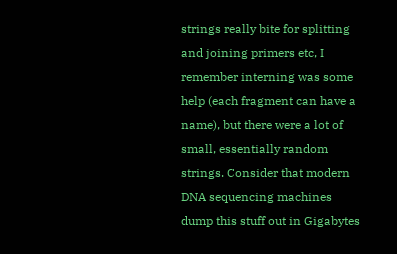strings really bite for splitting and joining primers etc, I remember interning was some help (each fragment can have a name), but there were a lot of small, essentially random strings. Consider that modern DNA sequencing machines dump this stuff out in Gigabytes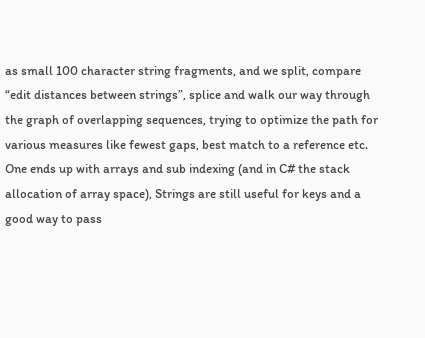as small 100 character string fragments, and we split, compare “edit distances between strings”, splice and walk our way through the graph of overlapping sequences, trying to optimize the path for various measures like fewest gaps, best match to a reference etc. One ends up with arrays and sub indexing (and in C# the stack allocation of array space), Strings are still useful for keys and a good way to pass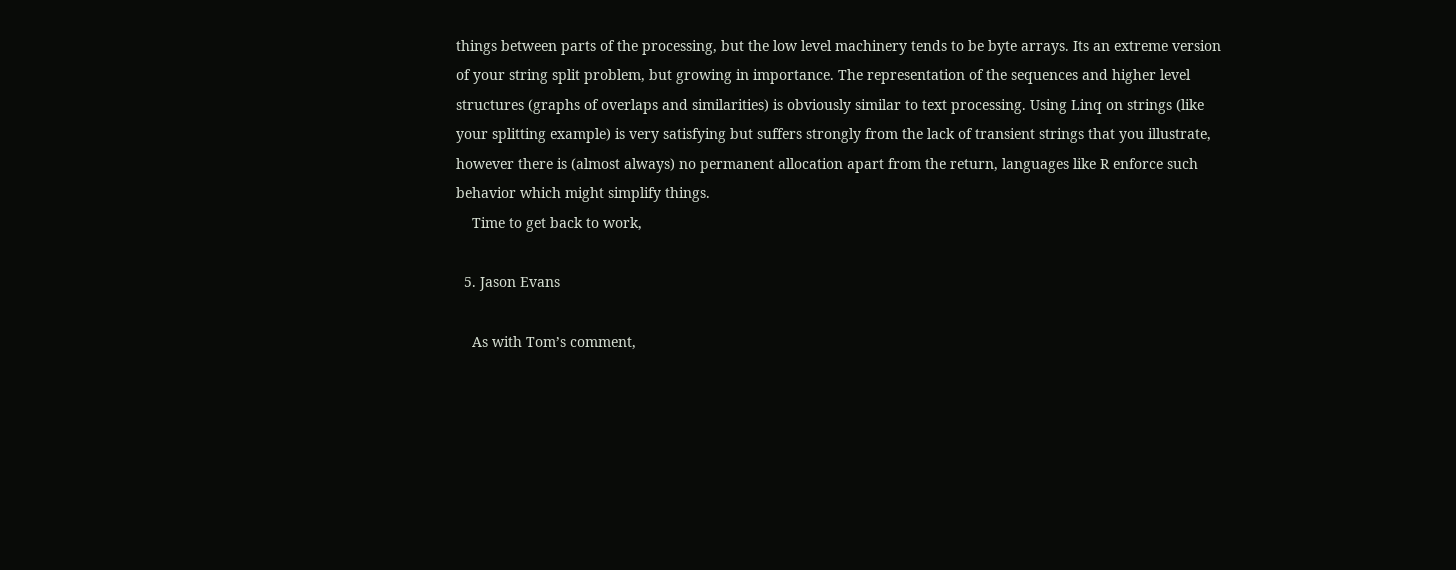things between parts of the processing, but the low level machinery tends to be byte arrays. Its an extreme version of your string split problem, but growing in importance. The representation of the sequences and higher level structures (graphs of overlaps and similarities) is obviously similar to text processing. Using Linq on strings (like your splitting example) is very satisfying but suffers strongly from the lack of transient strings that you illustrate, however there is (almost always) no permanent allocation apart from the return, languages like R enforce such behavior which might simplify things.
    Time to get back to work,

  5. Jason Evans

    As with Tom’s comment,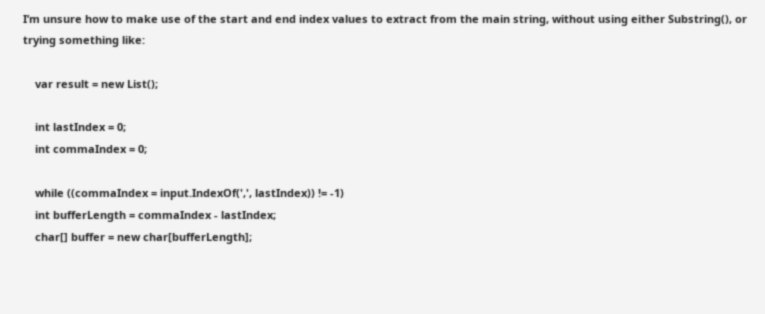I’m unsure how to make use of the start and end index values to extract from the main string, without using either Substring(), or trying something like:

    var result = new List();

    int lastIndex = 0;
    int commaIndex = 0;

    while ((commaIndex = input.IndexOf(',', lastIndex)) != -1)
    int bufferLength = commaIndex - lastIndex;
    char[] buffer = new char[bufferLength];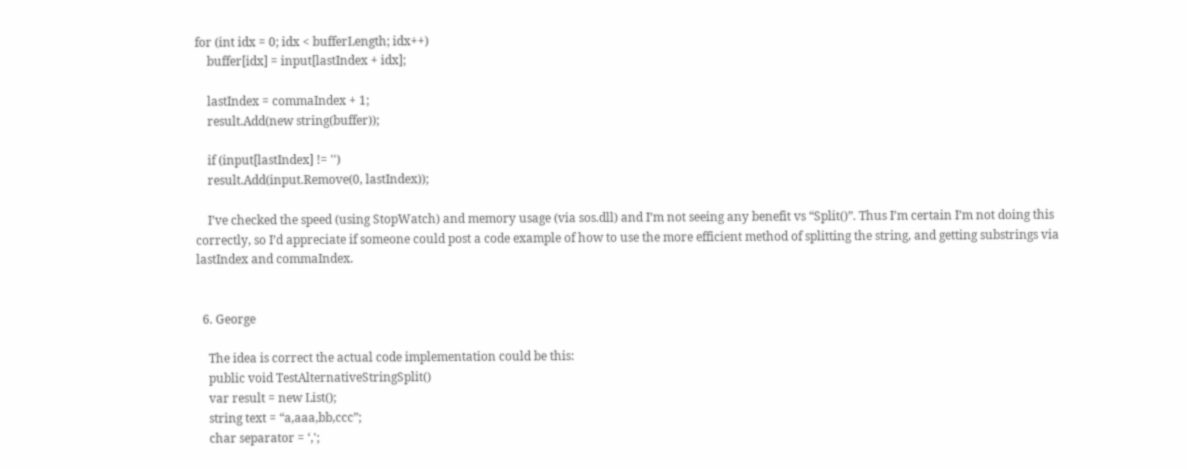for (int idx = 0; idx < bufferLength; idx++)
    buffer[idx] = input[lastIndex + idx];

    lastIndex = commaIndex + 1;
    result.Add(new string(buffer));

    if (input[lastIndex] != '')
    result.Add(input.Remove(0, lastIndex));

    I’ve checked the speed (using StopWatch) and memory usage (via sos.dll) and I’m not seeing any benefit vs “Split()”. Thus I’m certain I’m not doing this correctly, so I’d appreciate if someone could post a code example of how to use the more efficient method of splitting the string, and getting substrings via lastIndex and commaIndex.


  6. George

    The idea is correct the actual code implementation could be this:
    public void TestAlternativeStringSplit()
    var result = new List();
    string text = “a,aaa,bb,ccc”;
    char separator = ‘,';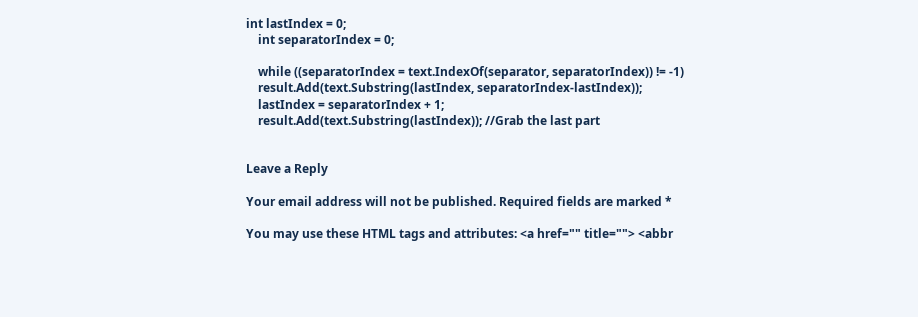int lastIndex = 0;
    int separatorIndex = 0;

    while ((separatorIndex = text.IndexOf(separator, separatorIndex)) != -1)
    result.Add(text.Substring(lastIndex, separatorIndex-lastIndex));
    lastIndex = separatorIndex + 1;
    result.Add(text.Substring(lastIndex)); //Grab the last part


Leave a Reply

Your email address will not be published. Required fields are marked *

You may use these HTML tags and attributes: <a href="" title=""> <abbr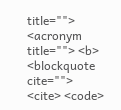title=""> <acronym title=""> <b> <blockquote cite=""> <cite> <code>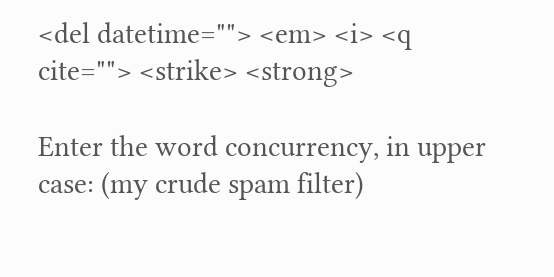<del datetime=""> <em> <i> <q cite=""> <strike> <strong>

Enter the word concurrency, in upper case: (my crude spam filter)